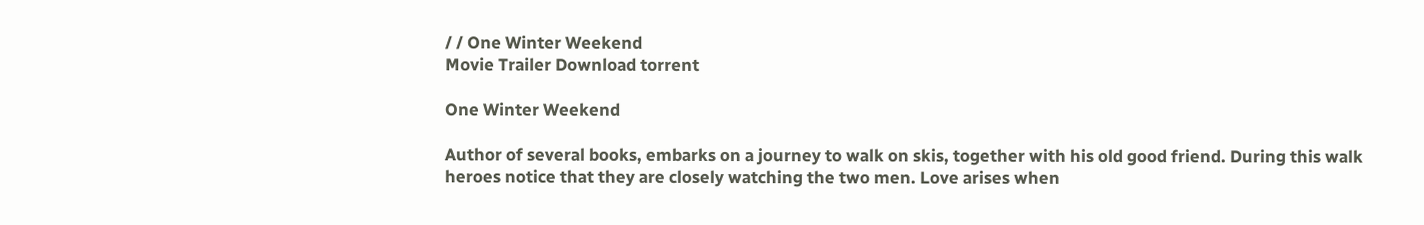/ / One Winter Weekend
Movie Trailer Download torrent

One Winter Weekend

Author of several books, embarks on a journey to walk on skis, together with his old good friend. During this walk heroes notice that they are closely watching the two men. Love arises when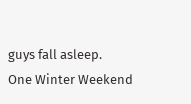guys fall asleep.
One Winter Weekend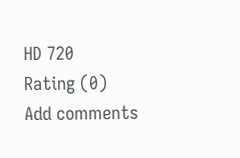HD 720
Rating (0)
Add comments